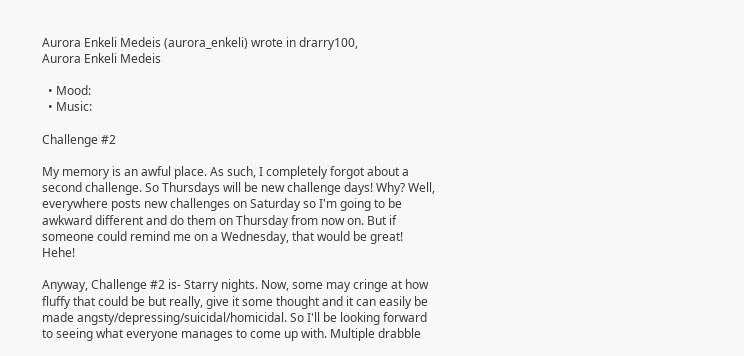Aurora Enkeli Medeis (aurora_enkeli) wrote in drarry100,
Aurora Enkeli Medeis

  • Mood:
  • Music:

Challenge #2

My memory is an awful place. As such, I completely forgot about a second challenge. So Thursdays will be new challenge days! Why? Well, everywhere posts new challenges on Saturday so I'm going to be awkward different and do them on Thursday from now on. But if someone could remind me on a Wednesday, that would be great! Hehe!

Anyway, Challenge #2 is- Starry nights. Now, some may cringe at how fluffy that could be but really, give it some thought and it can easily be made angsty/depressing/suicidal/homicidal. So I'll be looking forward to seeing what everyone manages to come up with. Multiple drabble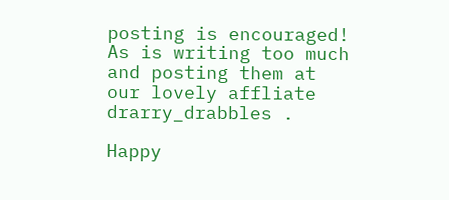posting is encouraged! As is writing too much and posting them at our lovely affliate drarry_drabbles .

Happy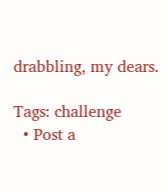drabbling, my dears.

Tags: challenge
  • Post a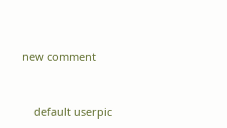new comment


    default userpic